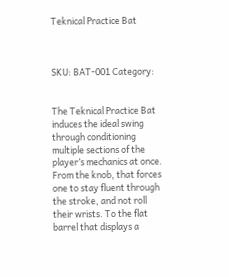Teknical Practice Bat



SKU: BAT-001 Category:


The Teknical Practice Bat induces the ideal swing through conditioning multiple sections of the player’s mechanics at once. From the knob, that forces one to stay fluent through the stroke, and not roll their wrists. To the flat barrel that displays a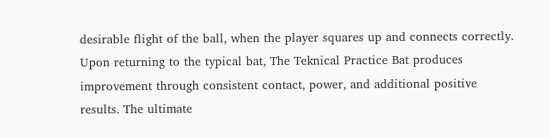desirable flight of the ball, when the player squares up and connects correctly. Upon returning to the typical bat, The Teknical Practice Bat produces improvement through consistent contact, power, and additional positive results. The ultimate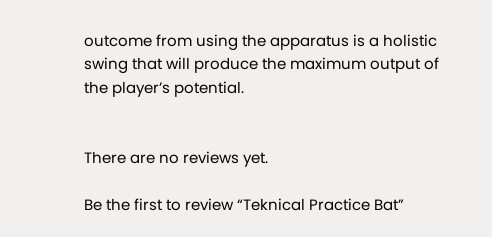outcome from using the apparatus is a holistic swing that will produce the maximum output of the player’s potential.


There are no reviews yet.

Be the first to review “Teknical Practice Bat”